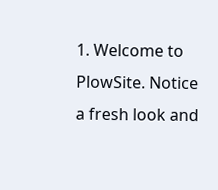1. Welcome to PlowSite. Notice a fresh look and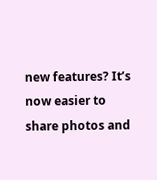new features? It’s now easier to share photos and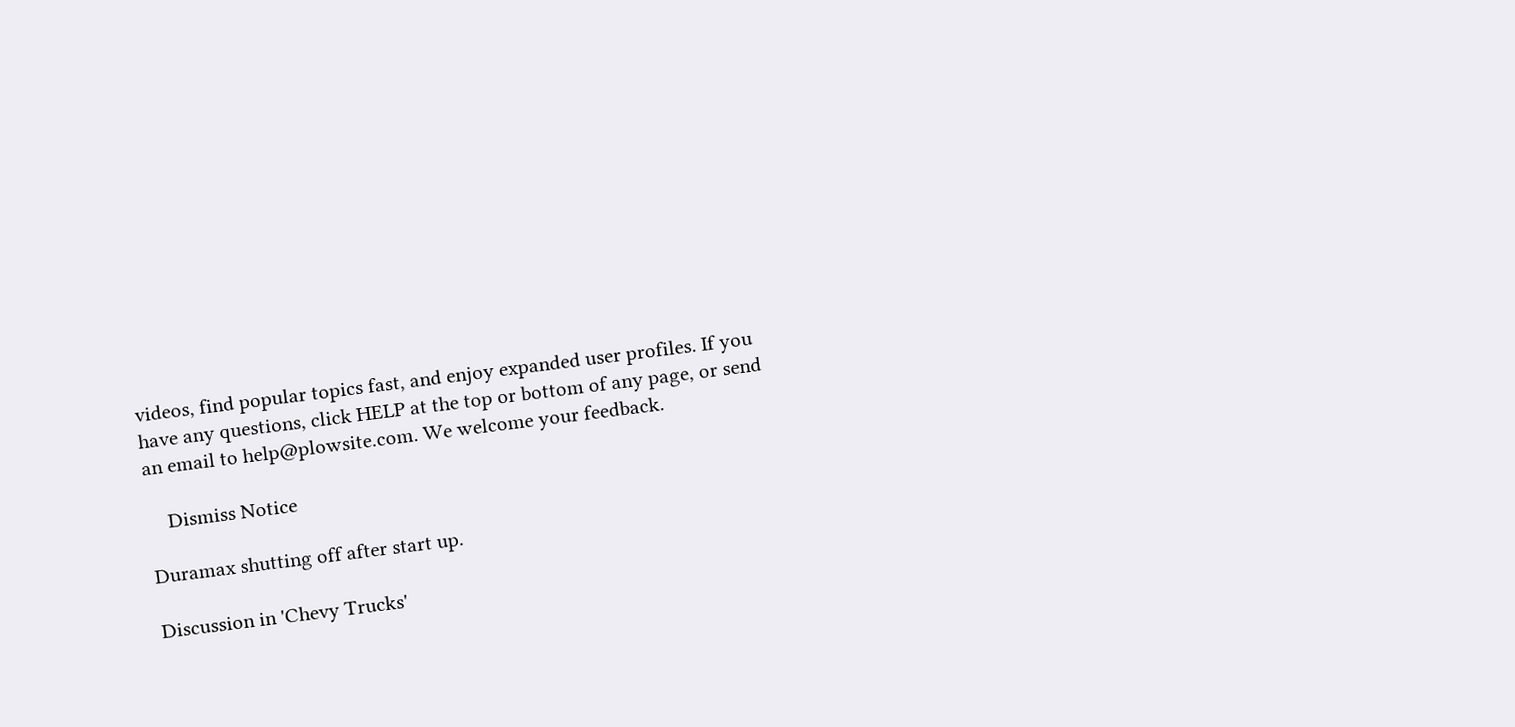videos, find popular topics fast, and enjoy expanded user profiles. If you have any questions, click HELP at the top or bottom of any page, or send an email to help@plowsite.com. We welcome your feedback.

    Dismiss Notice

Duramax shutting off after start up.

Discussion in 'Chevy Trucks'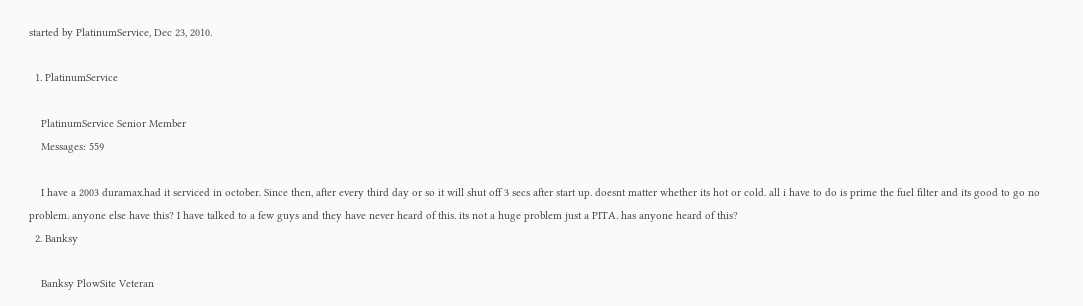started by PlatinumService, Dec 23, 2010.

  1. PlatinumService

    PlatinumService Senior Member
    Messages: 559

    I have a 2003 duramax.had it serviced in october. Since then, after every third day or so it will shut off 3 secs after start up. doesnt matter whether its hot or cold. all i have to do is prime the fuel filter and its good to go no problem. anyone else have this? I have talked to a few guys and they have never heard of this. its not a huge problem just a PITA. has anyone heard of this?
  2. Banksy

    Banksy PlowSite Veteran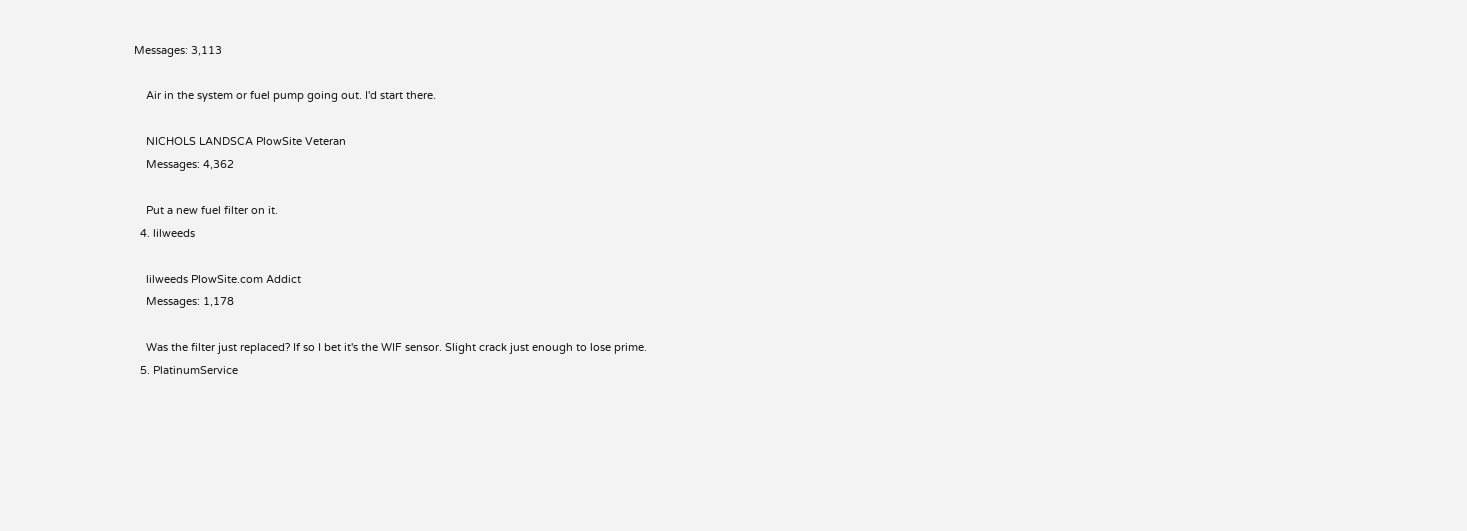Messages: 3,113

    Air in the system or fuel pump going out. I'd start there.

    NICHOLS LANDSCA PlowSite Veteran
    Messages: 4,362

    Put a new fuel filter on it.
  4. lilweeds

    lilweeds PlowSite.com Addict
    Messages: 1,178

    Was the filter just replaced? If so I bet it's the WIF sensor. Slight crack just enough to lose prime.
  5. PlatinumService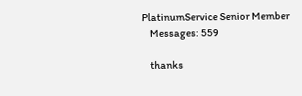PlatinumService Senior Member
    Messages: 559

    thanks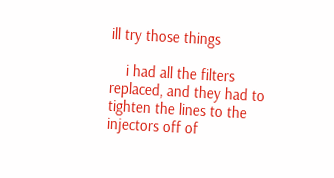ill try those things

    i had all the filters replaced, and they had to tighten the lines to the injectors off of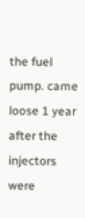the fuel pump. came loose 1 year after the injectors were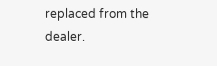replaced from the dealer.